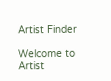Artist Finder

Welcome to Artist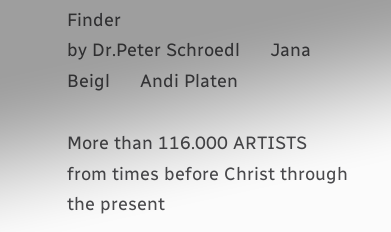Finder
by Dr.Peter Schroedl      Jana Beigl      Andi Platen

More than 116.000 ARTISTS
from times before Christ through the present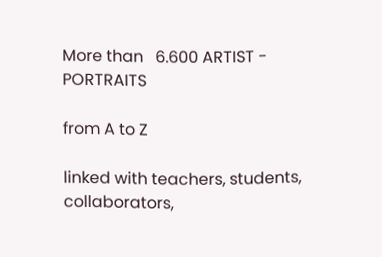More than   6.600 ARTIST - PORTRAITS

from A to Z

linked with teachers, students, collaborators,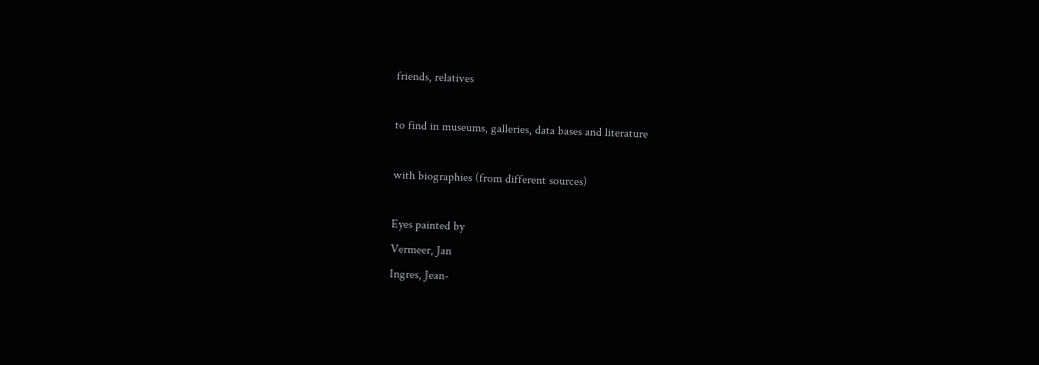friends, relatives

to find in museums, galleries, data bases and literature

with biographies (from different sources)

Eyes painted by
Vermeer, Jan
Ingres, Jean-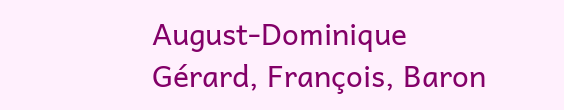August-Dominique
Gérard, François, Baron